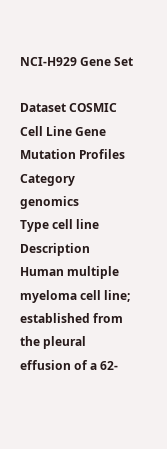NCI-H929 Gene Set

Dataset COSMIC Cell Line Gene Mutation Profiles
Category genomics
Type cell line
Description Human multiple myeloma cell line; established from the pleural effusion of a 62-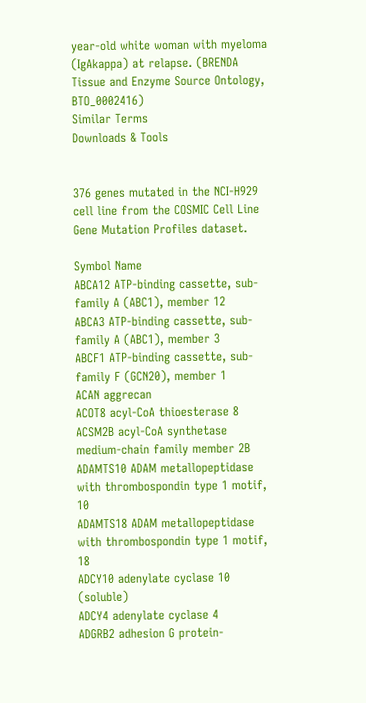year-old white woman with myeloma (IgAkappa) at relapse. (BRENDA Tissue and Enzyme Source Ontology, BTO_0002416)
Similar Terms
Downloads & Tools


376 genes mutated in the NCI-H929 cell line from the COSMIC Cell Line Gene Mutation Profiles dataset.

Symbol Name
ABCA12 ATP-binding cassette, sub-family A (ABC1), member 12
ABCA3 ATP-binding cassette, sub-family A (ABC1), member 3
ABCF1 ATP-binding cassette, sub-family F (GCN20), member 1
ACAN aggrecan
ACOT8 acyl-CoA thioesterase 8
ACSM2B acyl-CoA synthetase medium-chain family member 2B
ADAMTS10 ADAM metallopeptidase with thrombospondin type 1 motif, 10
ADAMTS18 ADAM metallopeptidase with thrombospondin type 1 motif, 18
ADCY10 adenylate cyclase 10 (soluble)
ADCY4 adenylate cyclase 4
ADGRB2 adhesion G protein-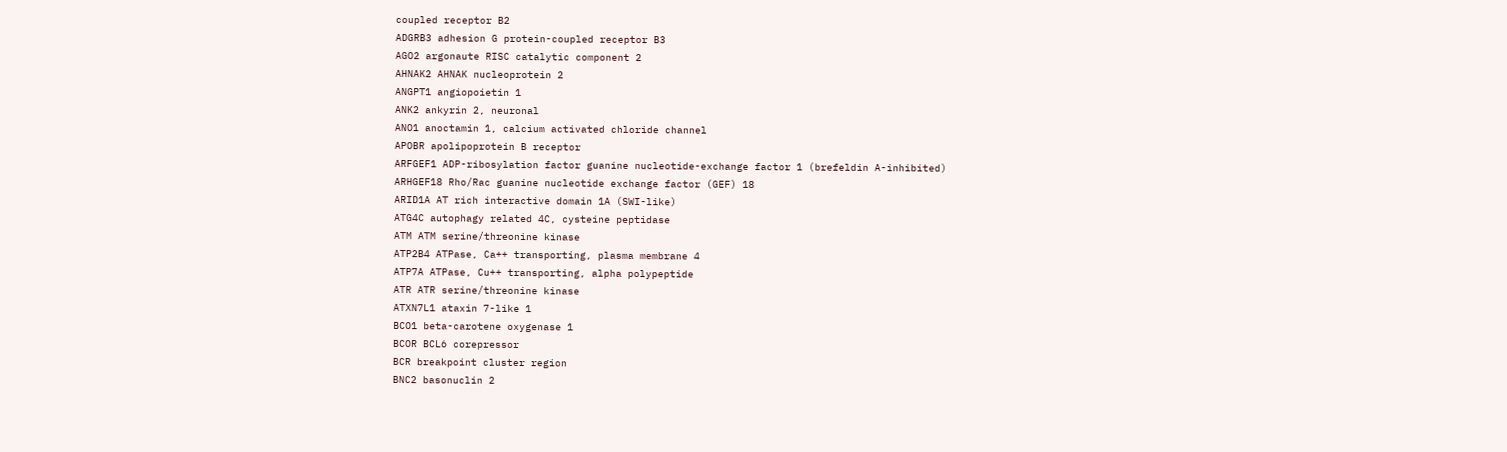coupled receptor B2
ADGRB3 adhesion G protein-coupled receptor B3
AGO2 argonaute RISC catalytic component 2
AHNAK2 AHNAK nucleoprotein 2
ANGPT1 angiopoietin 1
ANK2 ankyrin 2, neuronal
ANO1 anoctamin 1, calcium activated chloride channel
APOBR apolipoprotein B receptor
ARFGEF1 ADP-ribosylation factor guanine nucleotide-exchange factor 1 (brefeldin A-inhibited)
ARHGEF18 Rho/Rac guanine nucleotide exchange factor (GEF) 18
ARID1A AT rich interactive domain 1A (SWI-like)
ATG4C autophagy related 4C, cysteine peptidase
ATM ATM serine/threonine kinase
ATP2B4 ATPase, Ca++ transporting, plasma membrane 4
ATP7A ATPase, Cu++ transporting, alpha polypeptide
ATR ATR serine/threonine kinase
ATXN7L1 ataxin 7-like 1
BCO1 beta-carotene oxygenase 1
BCOR BCL6 corepressor
BCR breakpoint cluster region
BNC2 basonuclin 2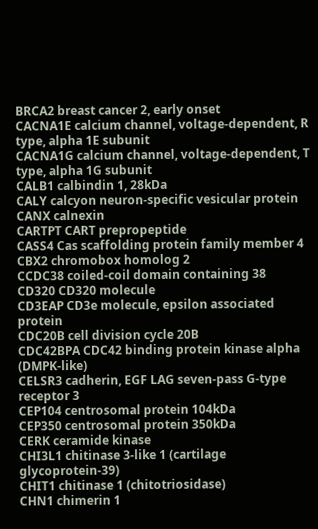BRCA2 breast cancer 2, early onset
CACNA1E calcium channel, voltage-dependent, R type, alpha 1E subunit
CACNA1G calcium channel, voltage-dependent, T type, alpha 1G subunit
CALB1 calbindin 1, 28kDa
CALY calcyon neuron-specific vesicular protein
CANX calnexin
CARTPT CART prepropeptide
CASS4 Cas scaffolding protein family member 4
CBX2 chromobox homolog 2
CCDC38 coiled-coil domain containing 38
CD320 CD320 molecule
CD3EAP CD3e molecule, epsilon associated protein
CDC20B cell division cycle 20B
CDC42BPA CDC42 binding protein kinase alpha (DMPK-like)
CELSR3 cadherin, EGF LAG seven-pass G-type receptor 3
CEP104 centrosomal protein 104kDa
CEP350 centrosomal protein 350kDa
CERK ceramide kinase
CHI3L1 chitinase 3-like 1 (cartilage glycoprotein-39)
CHIT1 chitinase 1 (chitotriosidase)
CHN1 chimerin 1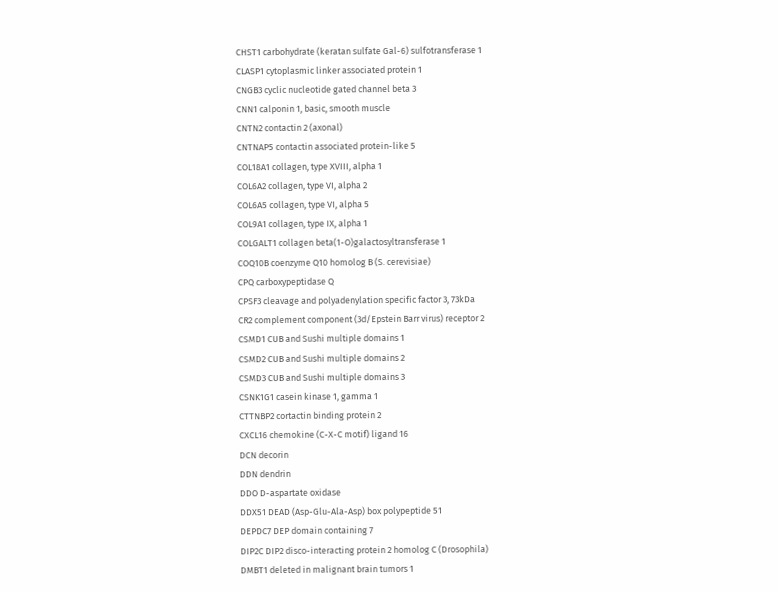CHST1 carbohydrate (keratan sulfate Gal-6) sulfotransferase 1
CLASP1 cytoplasmic linker associated protein 1
CNGB3 cyclic nucleotide gated channel beta 3
CNN1 calponin 1, basic, smooth muscle
CNTN2 contactin 2 (axonal)
CNTNAP5 contactin associated protein-like 5
COL18A1 collagen, type XVIII, alpha 1
COL6A2 collagen, type VI, alpha 2
COL6A5 collagen, type VI, alpha 5
COL9A1 collagen, type IX, alpha 1
COLGALT1 collagen beta(1-O)galactosyltransferase 1
COQ10B coenzyme Q10 homolog B (S. cerevisiae)
CPQ carboxypeptidase Q
CPSF3 cleavage and polyadenylation specific factor 3, 73kDa
CR2 complement component (3d/Epstein Barr virus) receptor 2
CSMD1 CUB and Sushi multiple domains 1
CSMD2 CUB and Sushi multiple domains 2
CSMD3 CUB and Sushi multiple domains 3
CSNK1G1 casein kinase 1, gamma 1
CTTNBP2 cortactin binding protein 2
CXCL16 chemokine (C-X-C motif) ligand 16
DCN decorin
DDN dendrin
DDO D-aspartate oxidase
DDX51 DEAD (Asp-Glu-Ala-Asp) box polypeptide 51
DEPDC7 DEP domain containing 7
DIP2C DIP2 disco-interacting protein 2 homolog C (Drosophila)
DMBT1 deleted in malignant brain tumors 1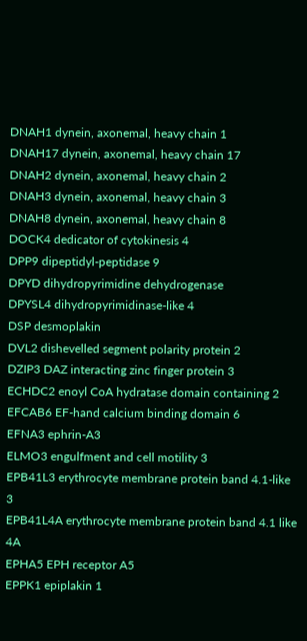DNAH1 dynein, axonemal, heavy chain 1
DNAH17 dynein, axonemal, heavy chain 17
DNAH2 dynein, axonemal, heavy chain 2
DNAH3 dynein, axonemal, heavy chain 3
DNAH8 dynein, axonemal, heavy chain 8
DOCK4 dedicator of cytokinesis 4
DPP9 dipeptidyl-peptidase 9
DPYD dihydropyrimidine dehydrogenase
DPYSL4 dihydropyrimidinase-like 4
DSP desmoplakin
DVL2 dishevelled segment polarity protein 2
DZIP3 DAZ interacting zinc finger protein 3
ECHDC2 enoyl CoA hydratase domain containing 2
EFCAB6 EF-hand calcium binding domain 6
EFNA3 ephrin-A3
ELMO3 engulfment and cell motility 3
EPB41L3 erythrocyte membrane protein band 4.1-like 3
EPB41L4A erythrocyte membrane protein band 4.1 like 4A
EPHA5 EPH receptor A5
EPPK1 epiplakin 1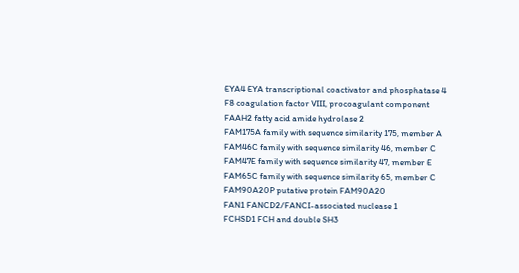EYA4 EYA transcriptional coactivator and phosphatase 4
F8 coagulation factor VIII, procoagulant component
FAAH2 fatty acid amide hydrolase 2
FAM175A family with sequence similarity 175, member A
FAM46C family with sequence similarity 46, member C
FAM47E family with sequence similarity 47, member E
FAM65C family with sequence similarity 65, member C
FAM90A20P putative protein FAM90A20
FAN1 FANCD2/FANCI-associated nuclease 1
FCHSD1 FCH and double SH3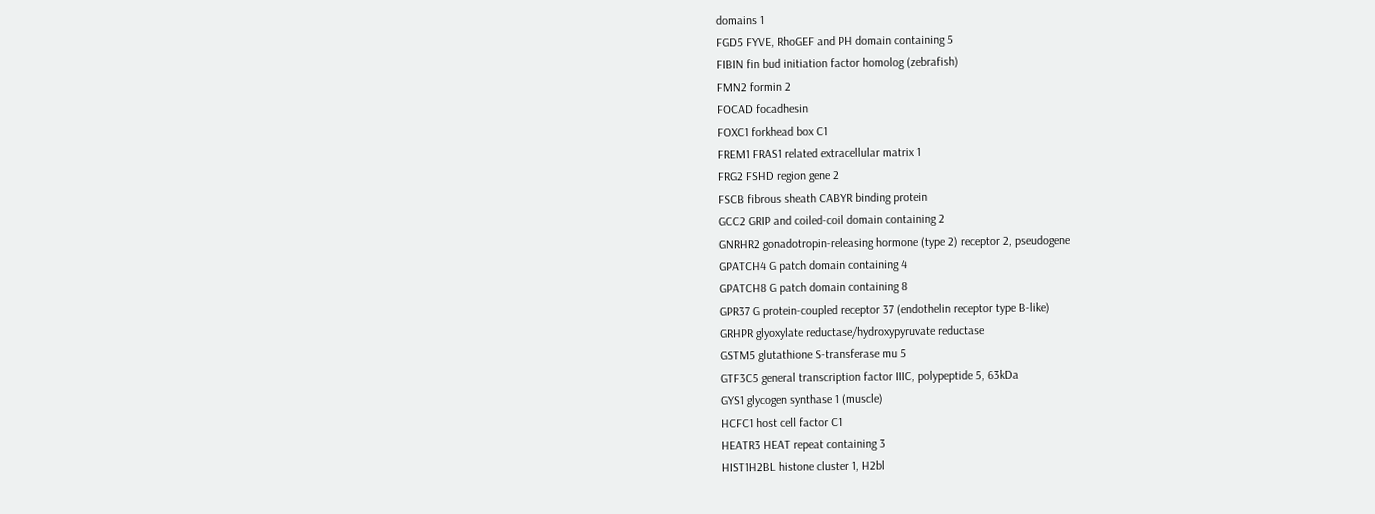domains 1
FGD5 FYVE, RhoGEF and PH domain containing 5
FIBIN fin bud initiation factor homolog (zebrafish)
FMN2 formin 2
FOCAD focadhesin
FOXC1 forkhead box C1
FREM1 FRAS1 related extracellular matrix 1
FRG2 FSHD region gene 2
FSCB fibrous sheath CABYR binding protein
GCC2 GRIP and coiled-coil domain containing 2
GNRHR2 gonadotropin-releasing hormone (type 2) receptor 2, pseudogene
GPATCH4 G patch domain containing 4
GPATCH8 G patch domain containing 8
GPR37 G protein-coupled receptor 37 (endothelin receptor type B-like)
GRHPR glyoxylate reductase/hydroxypyruvate reductase
GSTM5 glutathione S-transferase mu 5
GTF3C5 general transcription factor IIIC, polypeptide 5, 63kDa
GYS1 glycogen synthase 1 (muscle)
HCFC1 host cell factor C1
HEATR3 HEAT repeat containing 3
HIST1H2BL histone cluster 1, H2bl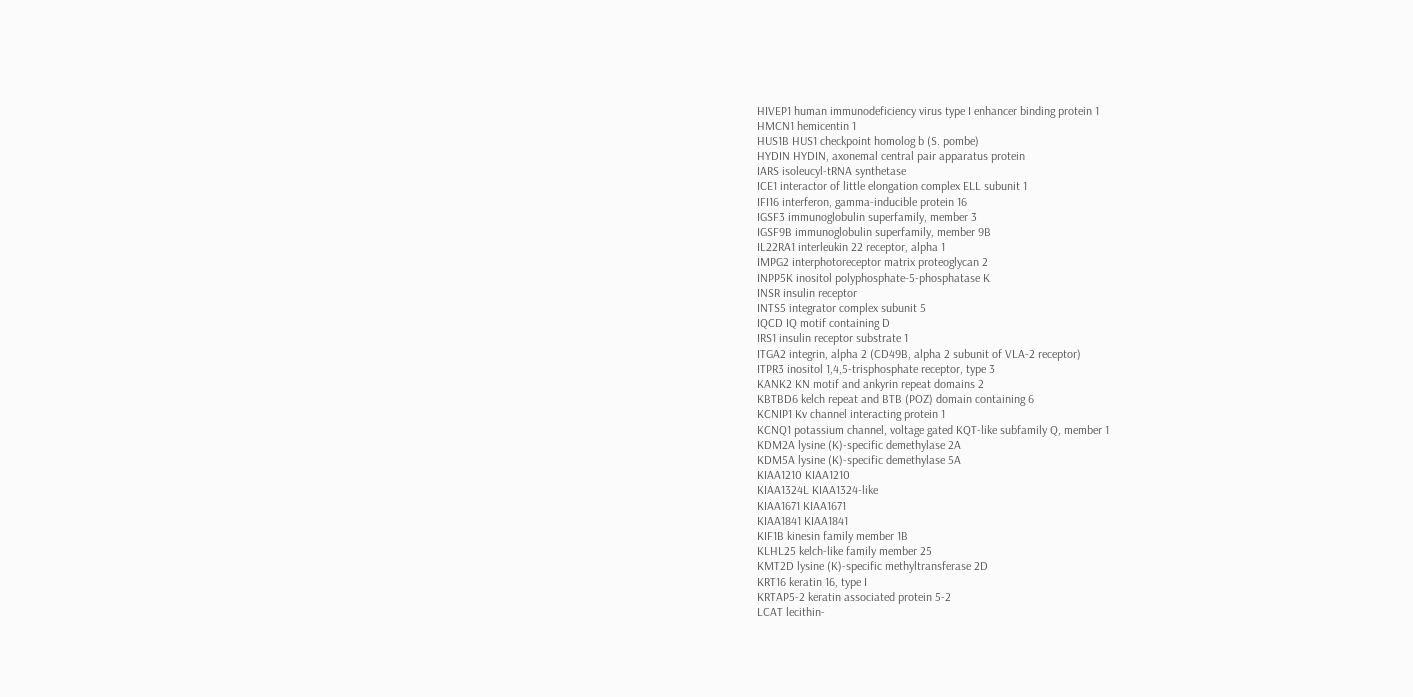HIVEP1 human immunodeficiency virus type I enhancer binding protein 1
HMCN1 hemicentin 1
HUS1B HUS1 checkpoint homolog b (S. pombe)
HYDIN HYDIN, axonemal central pair apparatus protein
IARS isoleucyl-tRNA synthetase
ICE1 interactor of little elongation complex ELL subunit 1
IFI16 interferon, gamma-inducible protein 16
IGSF3 immunoglobulin superfamily, member 3
IGSF9B immunoglobulin superfamily, member 9B
IL22RA1 interleukin 22 receptor, alpha 1
IMPG2 interphotoreceptor matrix proteoglycan 2
INPP5K inositol polyphosphate-5-phosphatase K
INSR insulin receptor
INTS5 integrator complex subunit 5
IQCD IQ motif containing D
IRS1 insulin receptor substrate 1
ITGA2 integrin, alpha 2 (CD49B, alpha 2 subunit of VLA-2 receptor)
ITPR3 inositol 1,4,5-trisphosphate receptor, type 3
KANK2 KN motif and ankyrin repeat domains 2
KBTBD6 kelch repeat and BTB (POZ) domain containing 6
KCNIP1 Kv channel interacting protein 1
KCNQ1 potassium channel, voltage gated KQT-like subfamily Q, member 1
KDM2A lysine (K)-specific demethylase 2A
KDM5A lysine (K)-specific demethylase 5A
KIAA1210 KIAA1210
KIAA1324L KIAA1324-like
KIAA1671 KIAA1671
KIAA1841 KIAA1841
KIF1B kinesin family member 1B
KLHL25 kelch-like family member 25
KMT2D lysine (K)-specific methyltransferase 2D
KRT16 keratin 16, type I
KRTAP5-2 keratin associated protein 5-2
LCAT lecithin-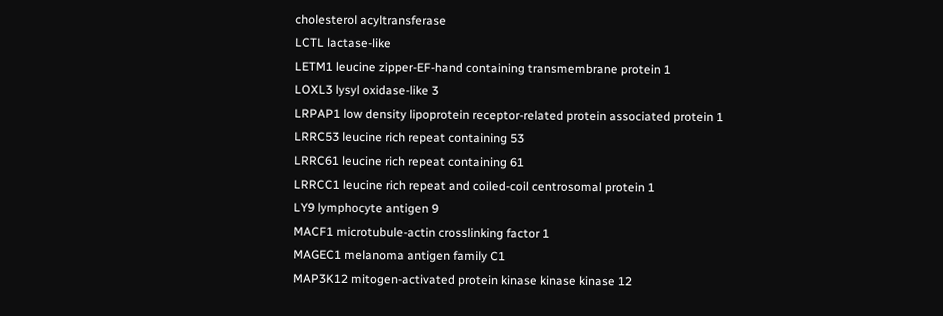cholesterol acyltransferase
LCTL lactase-like
LETM1 leucine zipper-EF-hand containing transmembrane protein 1
LOXL3 lysyl oxidase-like 3
LRPAP1 low density lipoprotein receptor-related protein associated protein 1
LRRC53 leucine rich repeat containing 53
LRRC61 leucine rich repeat containing 61
LRRCC1 leucine rich repeat and coiled-coil centrosomal protein 1
LY9 lymphocyte antigen 9
MACF1 microtubule-actin crosslinking factor 1
MAGEC1 melanoma antigen family C1
MAP3K12 mitogen-activated protein kinase kinase kinase 12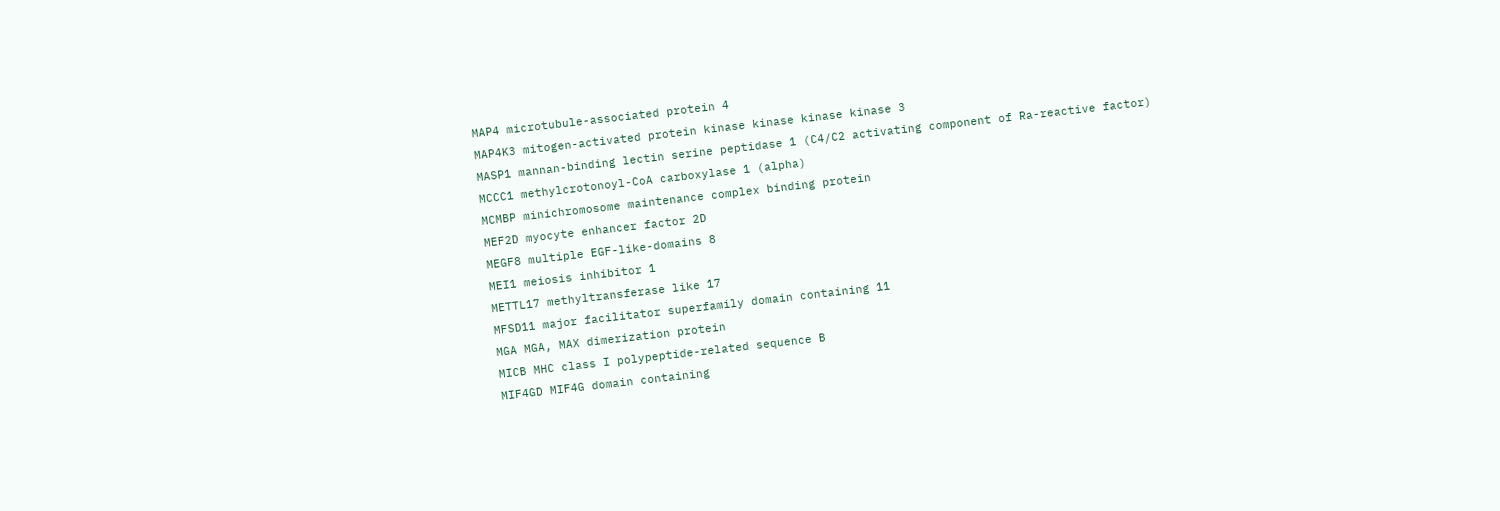MAP4 microtubule-associated protein 4
MAP4K3 mitogen-activated protein kinase kinase kinase kinase 3
MASP1 mannan-binding lectin serine peptidase 1 (C4/C2 activating component of Ra-reactive factor)
MCCC1 methylcrotonoyl-CoA carboxylase 1 (alpha)
MCMBP minichromosome maintenance complex binding protein
MEF2D myocyte enhancer factor 2D
MEGF8 multiple EGF-like-domains 8
MEI1 meiosis inhibitor 1
METTL17 methyltransferase like 17
MFSD11 major facilitator superfamily domain containing 11
MGA MGA, MAX dimerization protein
MICB MHC class I polypeptide-related sequence B
MIF4GD MIF4G domain containing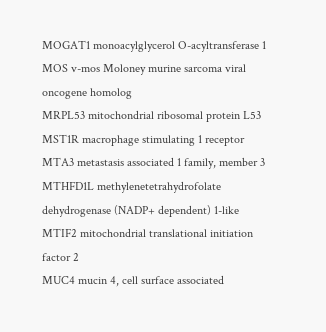MOGAT1 monoacylglycerol O-acyltransferase 1
MOS v-mos Moloney murine sarcoma viral oncogene homolog
MRPL53 mitochondrial ribosomal protein L53
MST1R macrophage stimulating 1 receptor
MTA3 metastasis associated 1 family, member 3
MTHFD1L methylenetetrahydrofolate dehydrogenase (NADP+ dependent) 1-like
MTIF2 mitochondrial translational initiation factor 2
MUC4 mucin 4, cell surface associated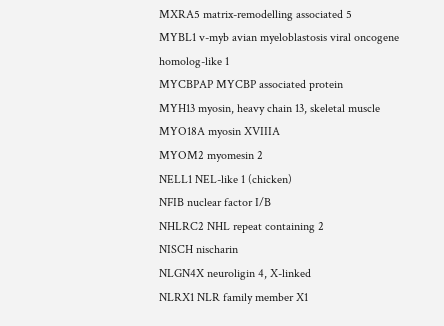MXRA5 matrix-remodelling associated 5
MYBL1 v-myb avian myeloblastosis viral oncogene homolog-like 1
MYCBPAP MYCBP associated protein
MYH13 myosin, heavy chain 13, skeletal muscle
MYO18A myosin XVIIIA
MYOM2 myomesin 2
NELL1 NEL-like 1 (chicken)
NFIB nuclear factor I/B
NHLRC2 NHL repeat containing 2
NISCH nischarin
NLGN4X neuroligin 4, X-linked
NLRX1 NLR family member X1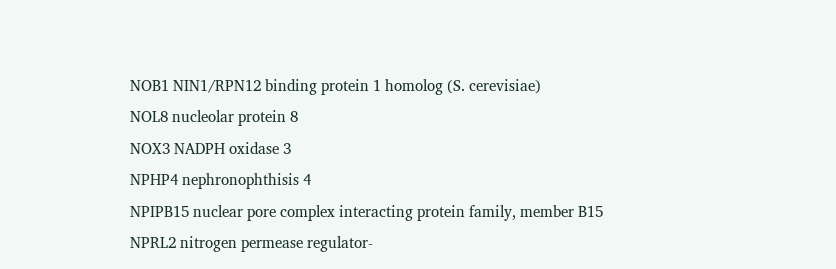NOB1 NIN1/RPN12 binding protein 1 homolog (S. cerevisiae)
NOL8 nucleolar protein 8
NOX3 NADPH oxidase 3
NPHP4 nephronophthisis 4
NPIPB15 nuclear pore complex interacting protein family, member B15
NPRL2 nitrogen permease regulator-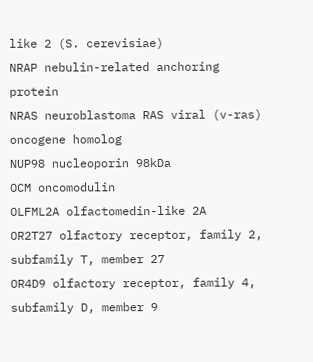like 2 (S. cerevisiae)
NRAP nebulin-related anchoring protein
NRAS neuroblastoma RAS viral (v-ras) oncogene homolog
NUP98 nucleoporin 98kDa
OCM oncomodulin
OLFML2A olfactomedin-like 2A
OR2T27 olfactory receptor, family 2, subfamily T, member 27
OR4D9 olfactory receptor, family 4, subfamily D, member 9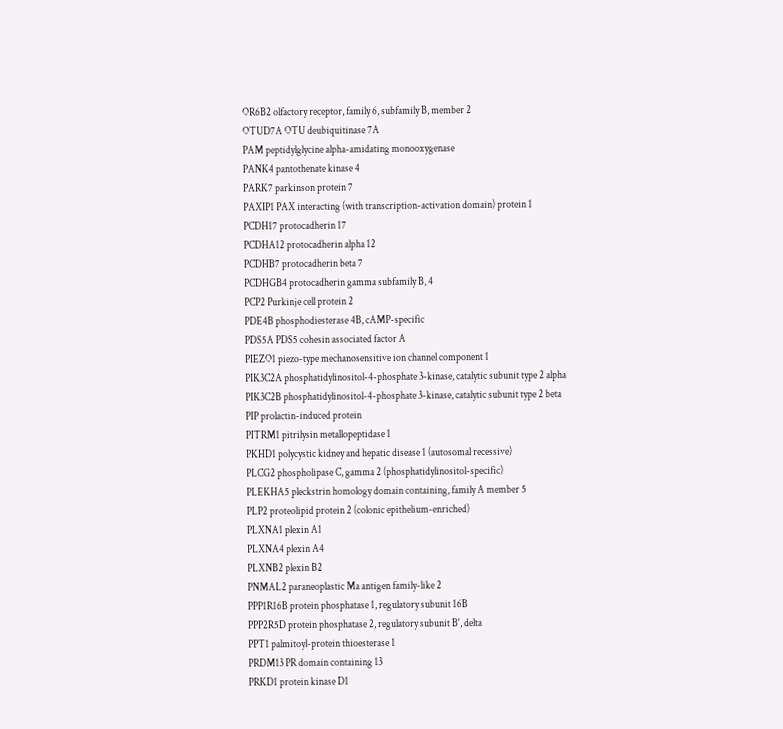OR6B2 olfactory receptor, family 6, subfamily B, member 2
OTUD7A OTU deubiquitinase 7A
PAM peptidylglycine alpha-amidating monooxygenase
PANK4 pantothenate kinase 4
PARK7 parkinson protein 7
PAXIP1 PAX interacting (with transcription-activation domain) protein 1
PCDH17 protocadherin 17
PCDHA12 protocadherin alpha 12
PCDHB7 protocadherin beta 7
PCDHGB4 protocadherin gamma subfamily B, 4
PCP2 Purkinje cell protein 2
PDE4B phosphodiesterase 4B, cAMP-specific
PDS5A PDS5 cohesin associated factor A
PIEZO1 piezo-type mechanosensitive ion channel component 1
PIK3C2A phosphatidylinositol-4-phosphate 3-kinase, catalytic subunit type 2 alpha
PIK3C2B phosphatidylinositol-4-phosphate 3-kinase, catalytic subunit type 2 beta
PIP prolactin-induced protein
PITRM1 pitrilysin metallopeptidase 1
PKHD1 polycystic kidney and hepatic disease 1 (autosomal recessive)
PLCG2 phospholipase C, gamma 2 (phosphatidylinositol-specific)
PLEKHA5 pleckstrin homology domain containing, family A member 5
PLP2 proteolipid protein 2 (colonic epithelium-enriched)
PLXNA1 plexin A1
PLXNA4 plexin A4
PLXNB2 plexin B2
PNMAL2 paraneoplastic Ma antigen family-like 2
PPP1R16B protein phosphatase 1, regulatory subunit 16B
PPP2R5D protein phosphatase 2, regulatory subunit B', delta
PPT1 palmitoyl-protein thioesterase 1
PRDM13 PR domain containing 13
PRKD1 protein kinase D1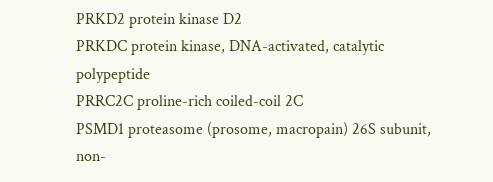PRKD2 protein kinase D2
PRKDC protein kinase, DNA-activated, catalytic polypeptide
PRRC2C proline-rich coiled-coil 2C
PSMD1 proteasome (prosome, macropain) 26S subunit, non-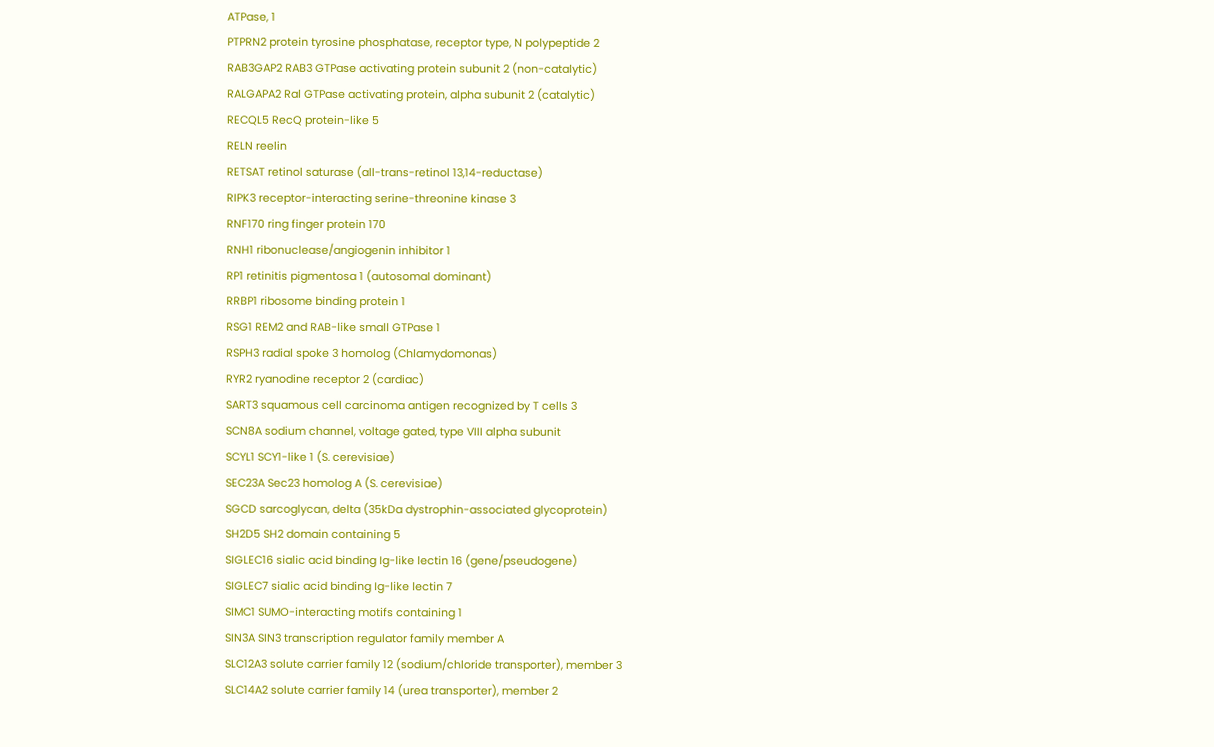ATPase, 1
PTPRN2 protein tyrosine phosphatase, receptor type, N polypeptide 2
RAB3GAP2 RAB3 GTPase activating protein subunit 2 (non-catalytic)
RALGAPA2 Ral GTPase activating protein, alpha subunit 2 (catalytic)
RECQL5 RecQ protein-like 5
RELN reelin
RETSAT retinol saturase (all-trans-retinol 13,14-reductase)
RIPK3 receptor-interacting serine-threonine kinase 3
RNF170 ring finger protein 170
RNH1 ribonuclease/angiogenin inhibitor 1
RP1 retinitis pigmentosa 1 (autosomal dominant)
RRBP1 ribosome binding protein 1
RSG1 REM2 and RAB-like small GTPase 1
RSPH3 radial spoke 3 homolog (Chlamydomonas)
RYR2 ryanodine receptor 2 (cardiac)
SART3 squamous cell carcinoma antigen recognized by T cells 3
SCN8A sodium channel, voltage gated, type VIII alpha subunit
SCYL1 SCY1-like 1 (S. cerevisiae)
SEC23A Sec23 homolog A (S. cerevisiae)
SGCD sarcoglycan, delta (35kDa dystrophin-associated glycoprotein)
SH2D5 SH2 domain containing 5
SIGLEC16 sialic acid binding Ig-like lectin 16 (gene/pseudogene)
SIGLEC7 sialic acid binding Ig-like lectin 7
SIMC1 SUMO-interacting motifs containing 1
SIN3A SIN3 transcription regulator family member A
SLC12A3 solute carrier family 12 (sodium/chloride transporter), member 3
SLC14A2 solute carrier family 14 (urea transporter), member 2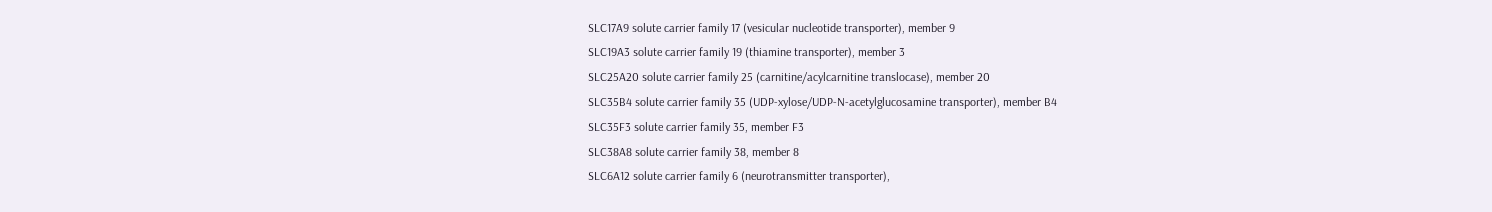SLC17A9 solute carrier family 17 (vesicular nucleotide transporter), member 9
SLC19A3 solute carrier family 19 (thiamine transporter), member 3
SLC25A20 solute carrier family 25 (carnitine/acylcarnitine translocase), member 20
SLC35B4 solute carrier family 35 (UDP-xylose/UDP-N-acetylglucosamine transporter), member B4
SLC35F3 solute carrier family 35, member F3
SLC38A8 solute carrier family 38, member 8
SLC6A12 solute carrier family 6 (neurotransmitter transporter),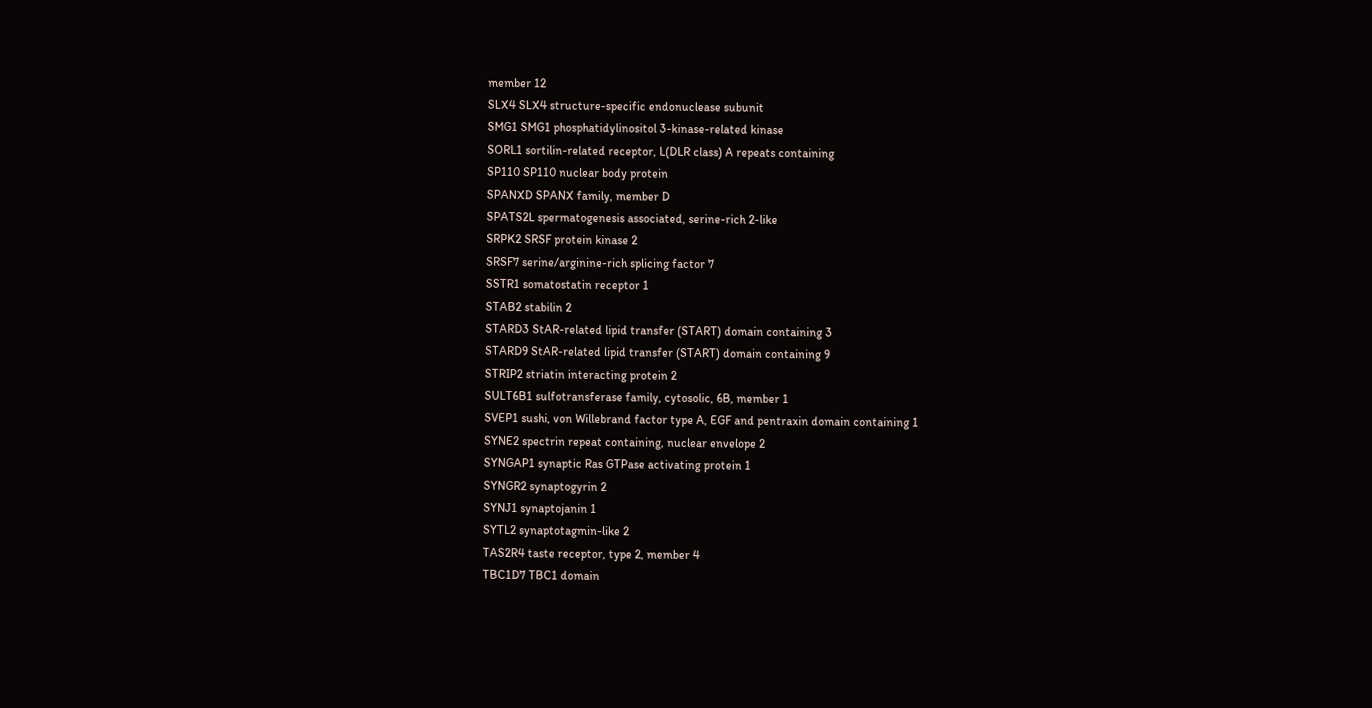member 12
SLX4 SLX4 structure-specific endonuclease subunit
SMG1 SMG1 phosphatidylinositol 3-kinase-related kinase
SORL1 sortilin-related receptor, L(DLR class) A repeats containing
SP110 SP110 nuclear body protein
SPANXD SPANX family, member D
SPATS2L spermatogenesis associated, serine-rich 2-like
SRPK2 SRSF protein kinase 2
SRSF7 serine/arginine-rich splicing factor 7
SSTR1 somatostatin receptor 1
STAB2 stabilin 2
STARD3 StAR-related lipid transfer (START) domain containing 3
STARD9 StAR-related lipid transfer (START) domain containing 9
STRIP2 striatin interacting protein 2
SULT6B1 sulfotransferase family, cytosolic, 6B, member 1
SVEP1 sushi, von Willebrand factor type A, EGF and pentraxin domain containing 1
SYNE2 spectrin repeat containing, nuclear envelope 2
SYNGAP1 synaptic Ras GTPase activating protein 1
SYNGR2 synaptogyrin 2
SYNJ1 synaptojanin 1
SYTL2 synaptotagmin-like 2
TAS2R4 taste receptor, type 2, member 4
TBC1D7 TBC1 domain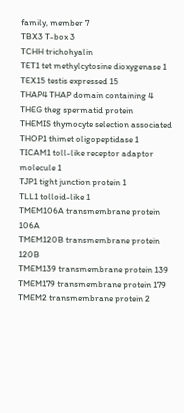family, member 7
TBX3 T-box 3
TCHH trichohyalin
TET1 tet methylcytosine dioxygenase 1
TEX15 testis expressed 15
THAP4 THAP domain containing 4
THEG theg spermatid protein
THEMIS thymocyte selection associated
THOP1 thimet oligopeptidase 1
TICAM1 toll-like receptor adaptor molecule 1
TJP1 tight junction protein 1
TLL1 tolloid-like 1
TMEM106A transmembrane protein 106A
TMEM120B transmembrane protein 120B
TMEM139 transmembrane protein 139
TMEM179 transmembrane protein 179
TMEM2 transmembrane protein 2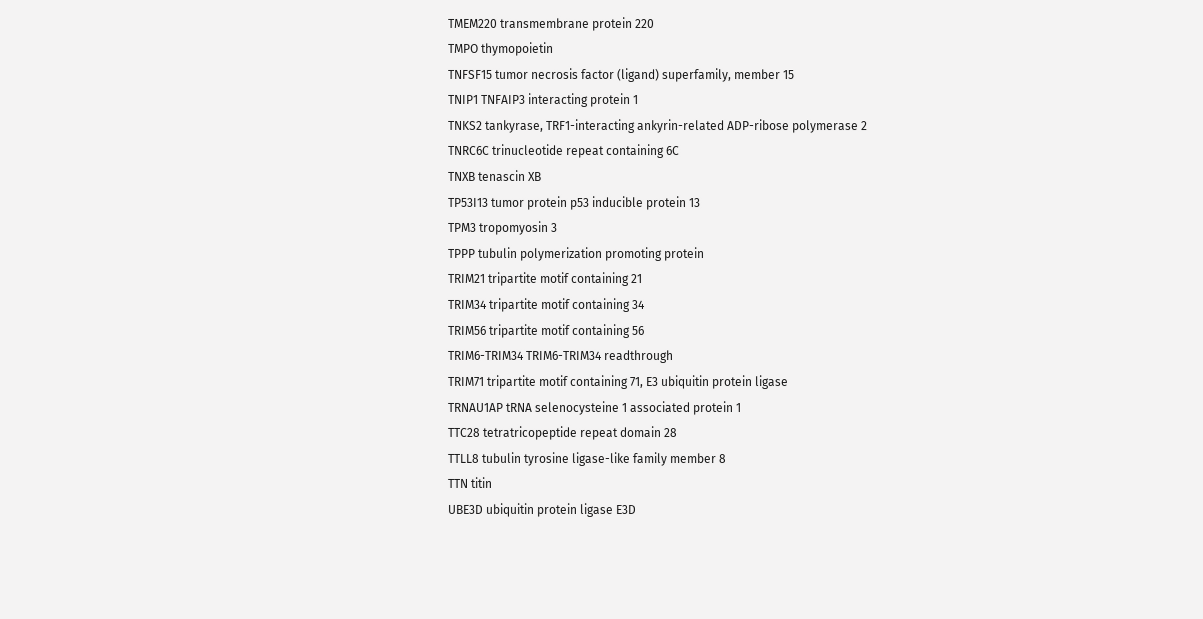TMEM220 transmembrane protein 220
TMPO thymopoietin
TNFSF15 tumor necrosis factor (ligand) superfamily, member 15
TNIP1 TNFAIP3 interacting protein 1
TNKS2 tankyrase, TRF1-interacting ankyrin-related ADP-ribose polymerase 2
TNRC6C trinucleotide repeat containing 6C
TNXB tenascin XB
TP53I13 tumor protein p53 inducible protein 13
TPM3 tropomyosin 3
TPPP tubulin polymerization promoting protein
TRIM21 tripartite motif containing 21
TRIM34 tripartite motif containing 34
TRIM56 tripartite motif containing 56
TRIM6-TRIM34 TRIM6-TRIM34 readthrough
TRIM71 tripartite motif containing 71, E3 ubiquitin protein ligase
TRNAU1AP tRNA selenocysteine 1 associated protein 1
TTC28 tetratricopeptide repeat domain 28
TTLL8 tubulin tyrosine ligase-like family member 8
TTN titin
UBE3D ubiquitin protein ligase E3D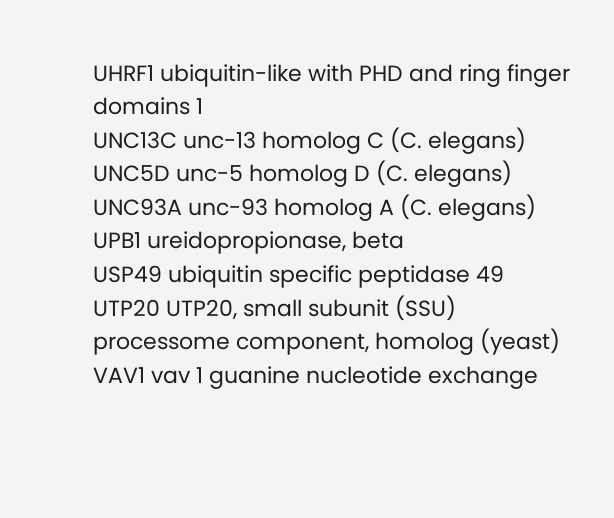UHRF1 ubiquitin-like with PHD and ring finger domains 1
UNC13C unc-13 homolog C (C. elegans)
UNC5D unc-5 homolog D (C. elegans)
UNC93A unc-93 homolog A (C. elegans)
UPB1 ureidopropionase, beta
USP49 ubiquitin specific peptidase 49
UTP20 UTP20, small subunit (SSU) processome component, homolog (yeast)
VAV1 vav 1 guanine nucleotide exchange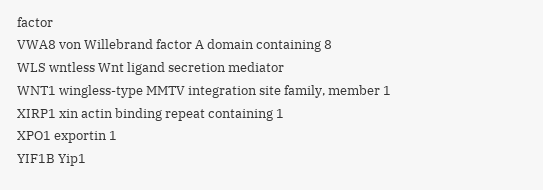factor
VWA8 von Willebrand factor A domain containing 8
WLS wntless Wnt ligand secretion mediator
WNT1 wingless-type MMTV integration site family, member 1
XIRP1 xin actin binding repeat containing 1
XPO1 exportin 1
YIF1B Yip1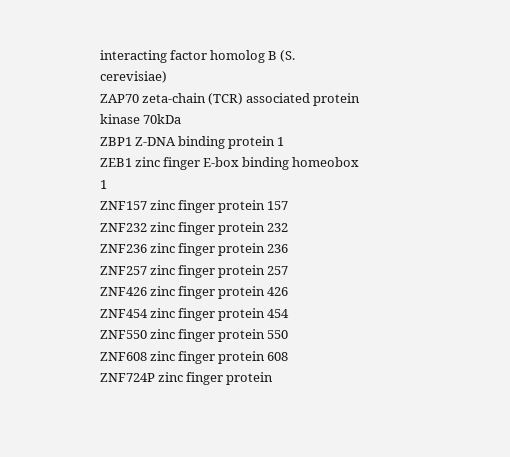interacting factor homolog B (S. cerevisiae)
ZAP70 zeta-chain (TCR) associated protein kinase 70kDa
ZBP1 Z-DNA binding protein 1
ZEB1 zinc finger E-box binding homeobox 1
ZNF157 zinc finger protein 157
ZNF232 zinc finger protein 232
ZNF236 zinc finger protein 236
ZNF257 zinc finger protein 257
ZNF426 zinc finger protein 426
ZNF454 zinc finger protein 454
ZNF550 zinc finger protein 550
ZNF608 zinc finger protein 608
ZNF724P zinc finger protein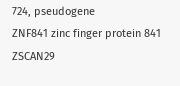724, pseudogene
ZNF841 zinc finger protein 841
ZSCAN29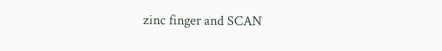zinc finger and SCAN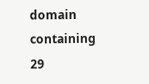domain containing 29